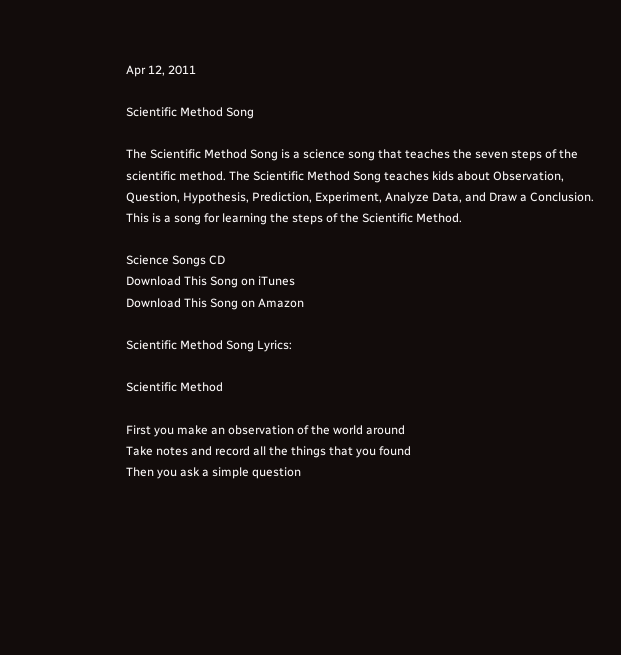Apr 12, 2011

Scientific Method Song

The Scientific Method Song is a science song that teaches the seven steps of the scientific method. The Scientific Method Song teaches kids about Observation, Question, Hypothesis, Prediction, Experiment, Analyze Data, and Draw a Conclusion. This is a song for learning the steps of the Scientific Method.

Science Songs CD
Download This Song on iTunes
Download This Song on Amazon

Scientific Method Song Lyrics:

Scientific Method

First you make an observation of the world around
Take notes and record all the things that you found
Then you ask a simple question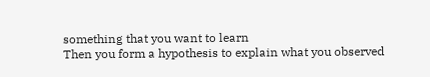something that you want to learn
Then you form a hypothesis to explain what you observed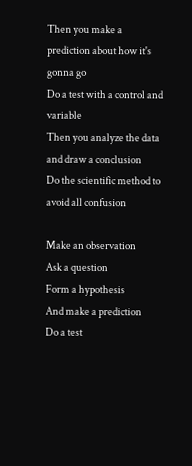Then you make a prediction about how it's gonna go
Do a test with a control and variable
Then you analyze the data and draw a conclusion
Do the scientific method to avoid all confusion

Make an observation
Ask a question
Form a hypothesis
And make a prediction
Do a test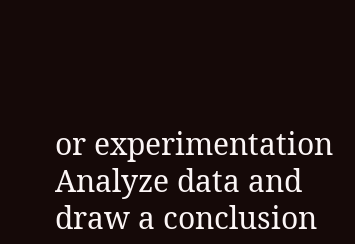or experimentation
Analyze data and draw a conclusion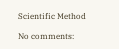Scientific Method

No comments: